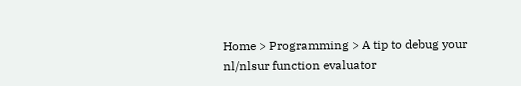Home > Programming > A tip to debug your nl/nlsur function evaluator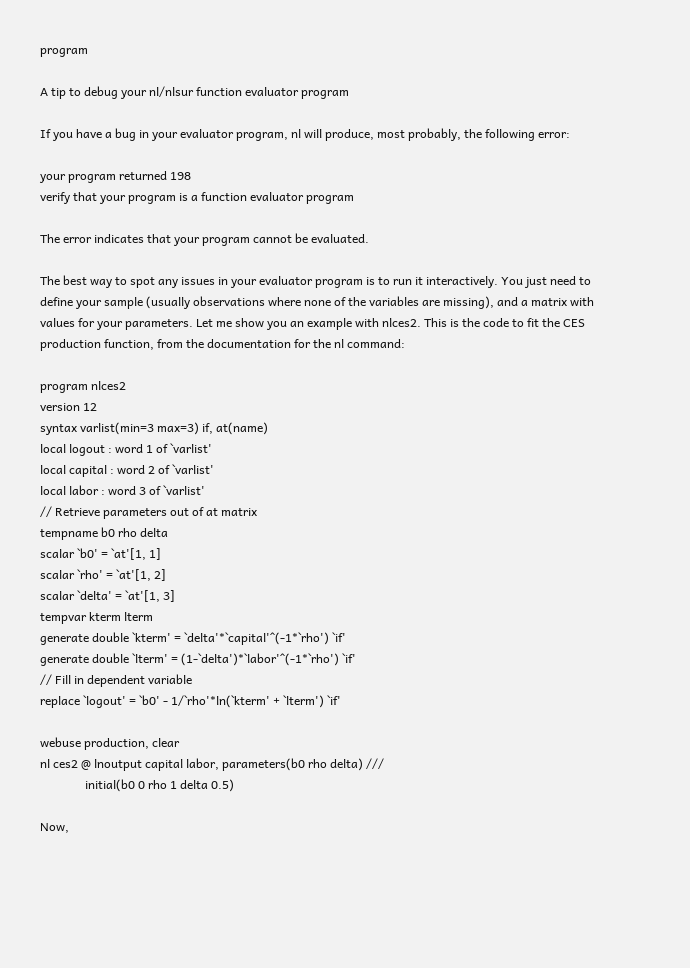program

A tip to debug your nl/nlsur function evaluator program

If you have a bug in your evaluator program, nl will produce, most probably, the following error:

your program returned 198
verify that your program is a function evaluator program

The error indicates that your program cannot be evaluated.

The best way to spot any issues in your evaluator program is to run it interactively. You just need to define your sample (usually observations where none of the variables are missing), and a matrix with values for your parameters. Let me show you an example with nlces2. This is the code to fit the CES production function, from the documentation for the nl command:

program nlces2
version 12
syntax varlist(min=3 max=3) if, at(name)
local logout : word 1 of `varlist'
local capital : word 2 of `varlist'
local labor : word 3 of `varlist'
// Retrieve parameters out of at matrix
tempname b0 rho delta
scalar `b0' = `at'[1, 1]
scalar `rho' = `at'[1, 2]
scalar `delta' = `at'[1, 3]
tempvar kterm lterm
generate double `kterm' = `delta'*`capital'^(-1*`rho') `if'
generate double `lterm' = (1-`delta')*`labor'^(-1*`rho') `if'
// Fill in dependent variable
replace `logout' = `b0' - 1/`rho'*ln(`kterm' + `lterm') `if'

webuse production, clear
nl ces2 @ lnoutput capital labor, parameters(b0 rho delta) ///
               initial(b0 0 rho 1 delta 0.5)

Now,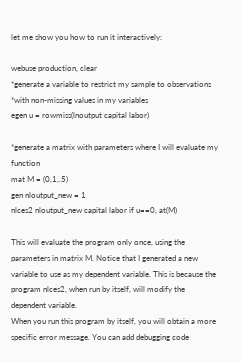let me show you how to run it interactively:

webuse production, clear
*generate a variable to restrict my sample to observations
*with non-missing values in my variables
egen u = rowmiss(lnoutput capital labor)

*generate a matrix with parameters where I will evaluate my function
mat M = (0,1,.5)
gen nloutput_new = 1
nlces2 nloutput_new capital labor if u==0, at(M)

This will evaluate the program only once, using the parameters in matrix M. Notice that I generated a new variable to use as my dependent variable. This is because the program nlces2, when run by itself, will modify the dependent variable.
When you run this program by itself, you will obtain a more specific error message. You can add debugging code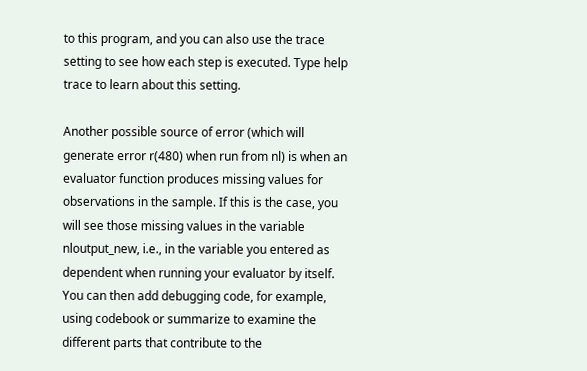to this program, and you can also use the trace setting to see how each step is executed. Type help trace to learn about this setting.

Another possible source of error (which will generate error r(480) when run from nl) is when an evaluator function produces missing values for observations in the sample. If this is the case, you will see those missing values in the variable nloutput_new, i.e., in the variable you entered as dependent when running your evaluator by itself. You can then add debugging code, for example, using codebook or summarize to examine the different parts that contribute to the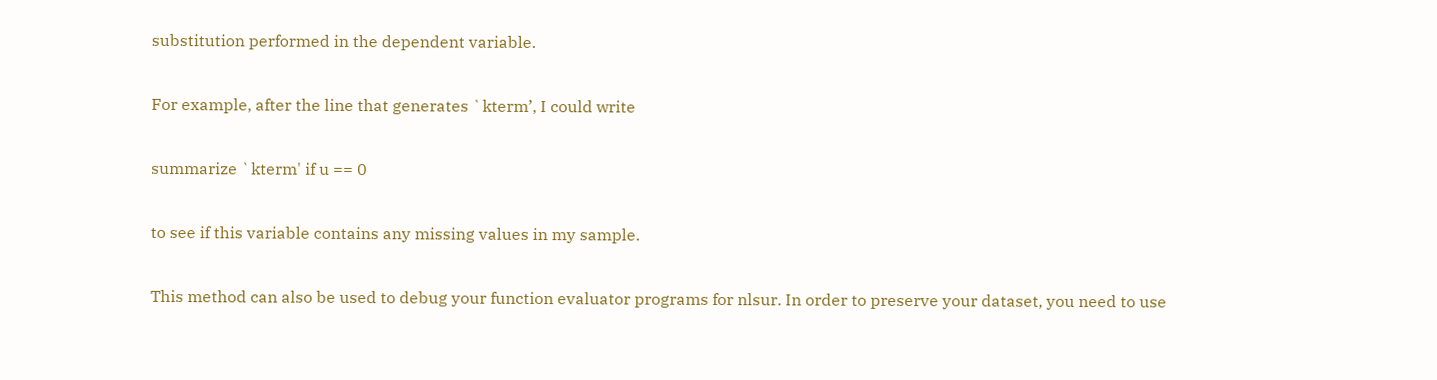substitution performed in the dependent variable.

For example, after the line that generates `kterm’, I could write

summarize `kterm' if u == 0

to see if this variable contains any missing values in my sample.

This method can also be used to debug your function evaluator programs for nlsur. In order to preserve your dataset, you need to use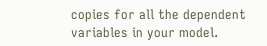copies for all the dependent variables in your model.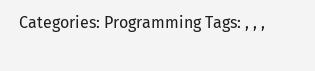Categories: Programming Tags: , , ,